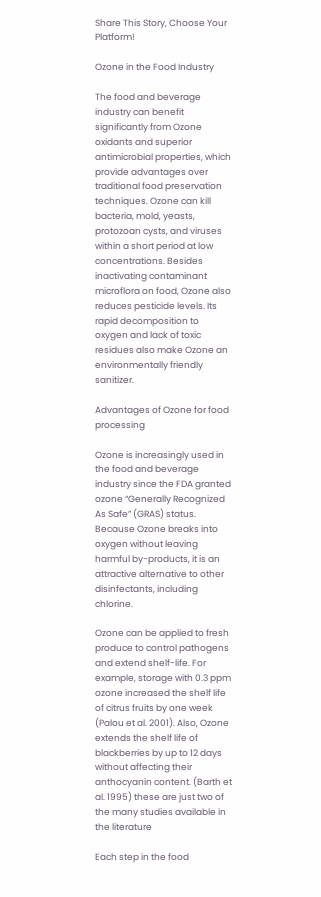Share This Story, Choose Your Platform!

Ozone in the Food Industry

The food and beverage industry can benefit significantly from Ozone oxidants and superior antimicrobial properties, which provide advantages over traditional food preservation techniques. Ozone can kill bacteria, mold, yeasts, protozoan cysts, and viruses within a short period at low concentrations. Besides inactivating contaminant microflora on food, Ozone also reduces pesticide levels. Its rapid decomposition to oxygen and lack of toxic residues also make Ozone an environmentally friendly sanitizer.

Advantages of Ozone for food processing

Ozone is increasingly used in the food and beverage industry since the FDA granted ozone “Generally Recognized As Safe” (GRAS) status. Because Ozone breaks into oxygen without leaving harmful by-products, it is an attractive alternative to other disinfectants, including chlorine.

Ozone can be applied to fresh produce to control pathogens and extend shelf-life. For example, storage with 0.3 ppm ozone increased the shelf life of citrus fruits by one week (Palou et al. 2001). Also, Ozone extends the shelf life of blackberries by up to 12 days without affecting their anthocyanin content. (Barth et al. 1995) these are just two of the many studies available in the literature

Each step in the food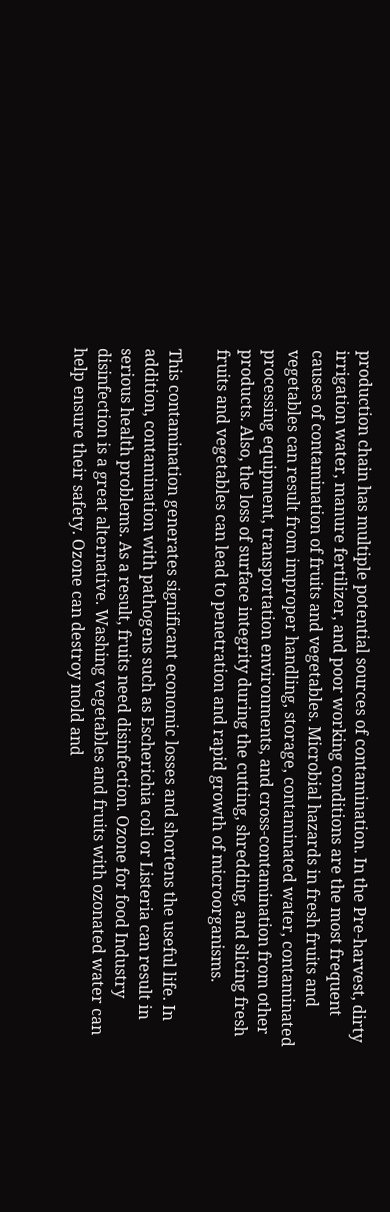production chain has multiple potential sources of contamination. In the Pre-harvest, dirty irrigation water, manure fertilizer, and poor working conditions are the most frequent causes of contamination of fruits and vegetables. Microbial hazards in fresh fruits and vegetables can result from improper handling, storage, contaminated water, contaminated processing equipment, transportation environments, and cross-contamination from other products. Also, the loss of surface integrity during the cutting, shredding, and slicing fresh fruits and vegetables can lead to penetration and rapid growth of microorganisms.

This contamination generates significant economic losses and shortens the useful life. In addition, contamination with pathogens such as Escherichia coli or Listeria can result in serious health problems. As a result, fruits need disinfection. Ozone for food Industry disinfection is a great alternative. Washing vegetables and fruits with ozonated water can help ensure their safety. Ozone can destroy mold and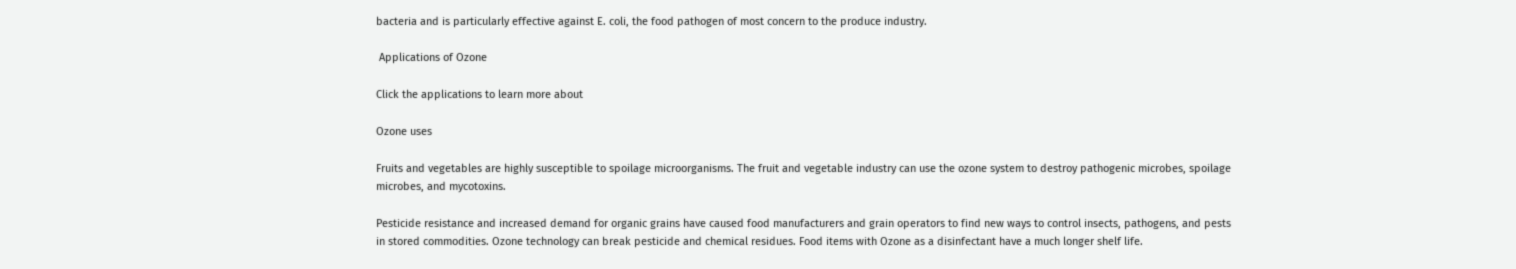bacteria and is particularly effective against E. coli, the food pathogen of most concern to the produce industry.

 Applications of Ozone

Click the applications to learn more about

Ozone uses

Fruits and vegetables are highly susceptible to spoilage microorganisms. The fruit and vegetable industry can use the ozone system to destroy pathogenic microbes, spoilage microbes, and mycotoxins.

Pesticide resistance and increased demand for organic grains have caused food manufacturers and grain operators to find new ways to control insects, pathogens, and pests in stored commodities. Ozone technology can break pesticide and chemical residues. Food items with Ozone as a disinfectant have a much longer shelf life.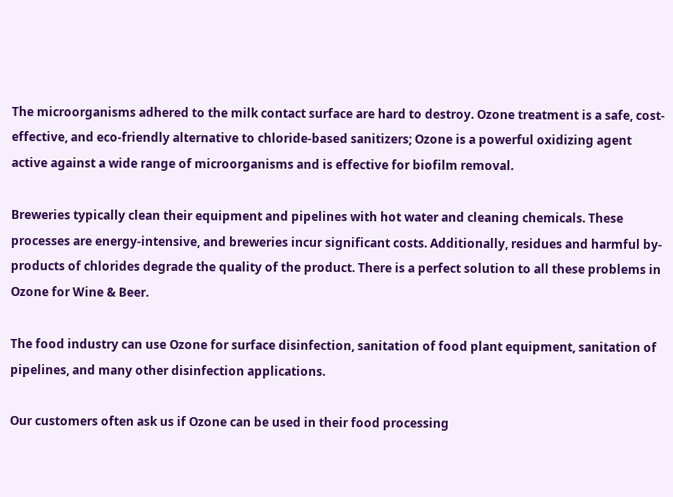The microorganisms adhered to the milk contact surface are hard to destroy. Ozone treatment is a safe, cost-effective, and eco-friendly alternative to chloride-based sanitizers; Ozone is a powerful oxidizing agent active against a wide range of microorganisms and is effective for biofilm removal.

Breweries typically clean their equipment and pipelines with hot water and cleaning chemicals. These processes are energy-intensive, and breweries incur significant costs. Additionally, residues and harmful by-products of chlorides degrade the quality of the product. There is a perfect solution to all these problems in Ozone for Wine & Beer.

The food industry can use Ozone for surface disinfection, sanitation of food plant equipment, sanitation of pipelines, and many other disinfection applications.

Our customers often ask us if Ozone can be used in their food processing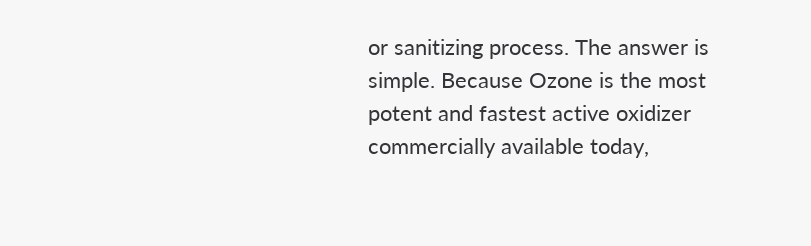or sanitizing process. The answer is simple. Because Ozone is the most potent and fastest active oxidizer commercially available today,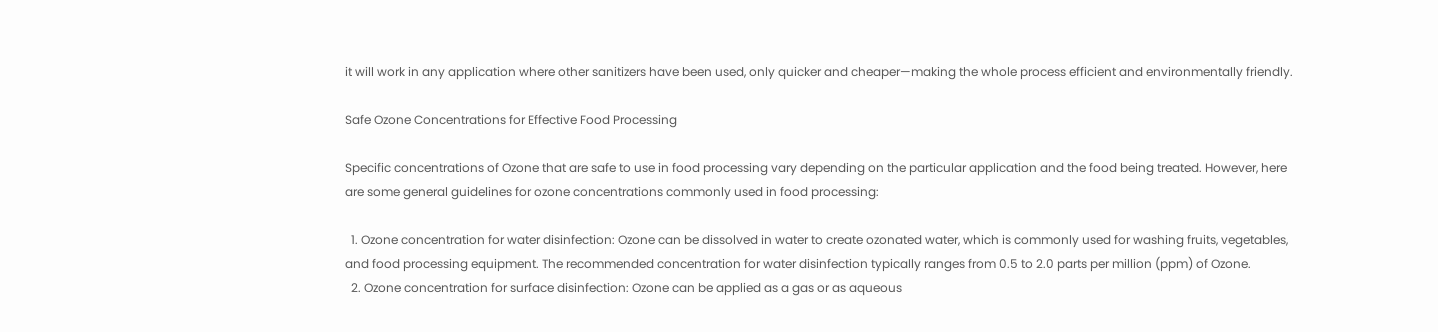it will work in any application where other sanitizers have been used, only quicker and cheaper—making the whole process efficient and environmentally friendly.

Safe Ozone Concentrations for Effective Food Processing

Specific concentrations of Ozone that are safe to use in food processing vary depending on the particular application and the food being treated. However, here are some general guidelines for ozone concentrations commonly used in food processing:

  1. Ozone concentration for water disinfection: Ozone can be dissolved in water to create ozonated water, which is commonly used for washing fruits, vegetables, and food processing equipment. The recommended concentration for water disinfection typically ranges from 0.5 to 2.0 parts per million (ppm) of Ozone.
  2. Ozone concentration for surface disinfection: Ozone can be applied as a gas or as aqueous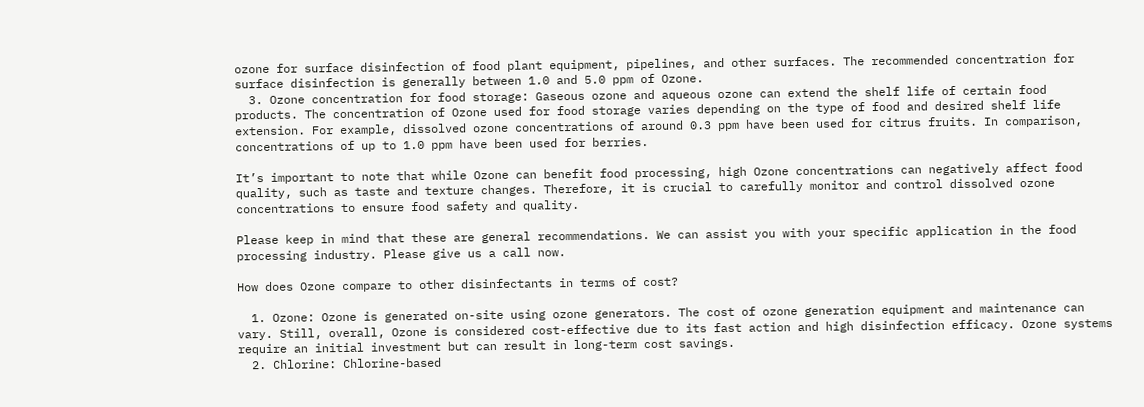ozone for surface disinfection of food plant equipment, pipelines, and other surfaces. The recommended concentration for surface disinfection is generally between 1.0 and 5.0 ppm of Ozone.
  3. Ozone concentration for food storage: Gaseous ozone and aqueous ozone can extend the shelf life of certain food products. The concentration of Ozone used for food storage varies depending on the type of food and desired shelf life extension. For example, dissolved ozone concentrations of around 0.3 ppm have been used for citrus fruits. In comparison, concentrations of up to 1.0 ppm have been used for berries.

It’s important to note that while Ozone can benefit food processing, high Ozone concentrations can negatively affect food quality, such as taste and texture changes. Therefore, it is crucial to carefully monitor and control dissolved ozone concentrations to ensure food safety and quality.

Please keep in mind that these are general recommendations. We can assist you with your specific application in the food processing industry. Please give us a call now.

How does Ozone compare to other disinfectants in terms of cost?

  1. Ozone: Ozone is generated on-site using ozone generators. The cost of ozone generation equipment and maintenance can vary. Still, overall, Ozone is considered cost-effective due to its fast action and high disinfection efficacy. Ozone systems require an initial investment but can result in long-term cost savings.
  2. Chlorine: Chlorine-based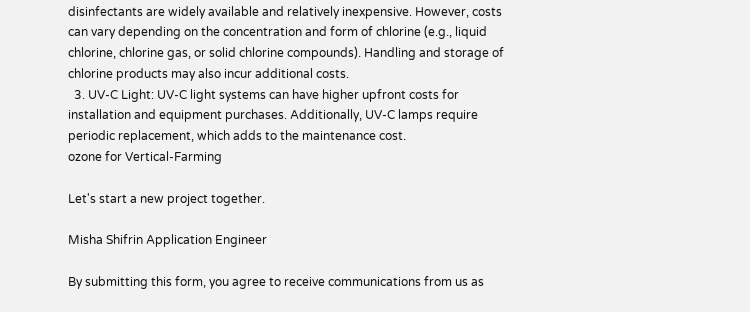disinfectants are widely available and relatively inexpensive. However, costs can vary depending on the concentration and form of chlorine (e.g., liquid chlorine, chlorine gas, or solid chlorine compounds). Handling and storage of chlorine products may also incur additional costs.
  3. UV-C Light: UV-C light systems can have higher upfront costs for installation and equipment purchases. Additionally, UV-C lamps require periodic replacement, which adds to the maintenance cost.
ozone for Vertical-Farming

Let's start a new project together.

Misha Shifrin Application Engineer

By submitting this form, you agree to receive communications from us as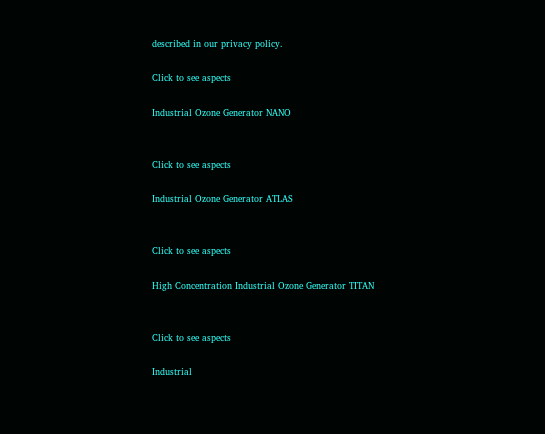described in our privacy policy.

Click to see aspects

Industrial Ozone Generator NANO


Click to see aspects

Industrial Ozone Generator ATLAS


Click to see aspects

High Concentration Industrial Ozone Generator TITAN


Click to see aspects

Industrial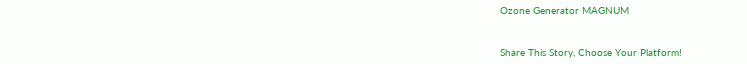Ozone Generator MAGNUM


Share This Story, Choose Your Platform!